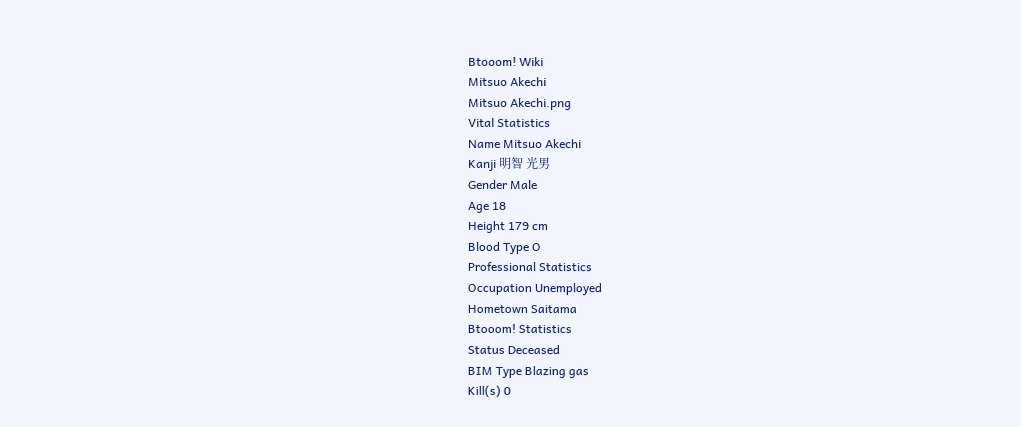Btooom! Wiki
Mitsuo Akechi
Mitsuo Akechi.png
Vital Statistics
Name Mitsuo Akechi
Kanji 明智 光男
Gender Male
Age 18
Height 179 cm
Blood Type O
Professional Statistics
Occupation Unemployed
Hometown Saitama
Btooom! Statistics
Status Deceased
BIM Type Blazing gas
Kill(s) 0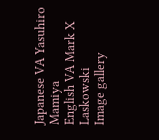Japanese VA Yasuhiro Mamiya
English VA Mark X Laskowski
Image gallery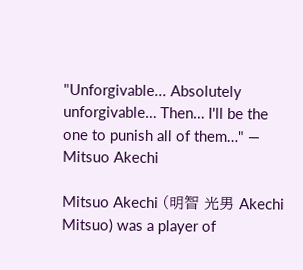"Unforgivable... Absolutely unforgivable… Then… I'll be the one to punish all of them…" — Mitsuo Akechi

Mitsuo Akechi (明智 光男 Akechi Mitsuo) was a player of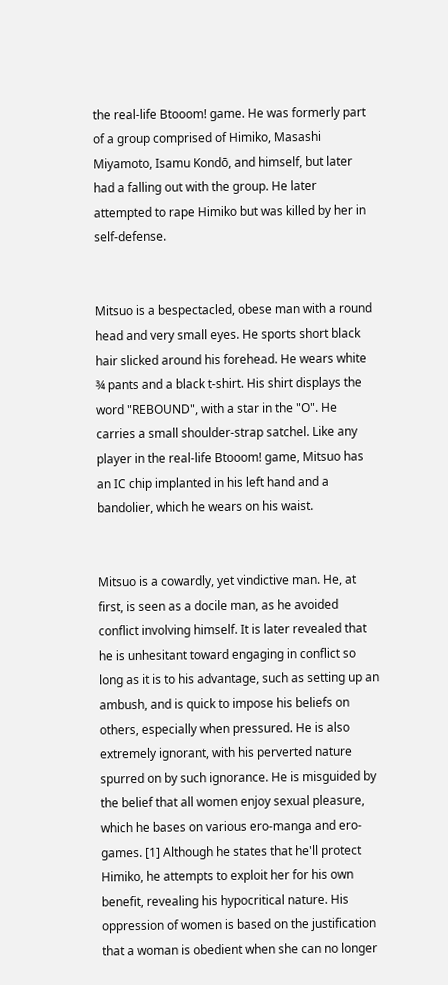the real-life Btooom! game. He was formerly part of a group comprised of Himiko, Masashi Miyamoto, Isamu Kondō, and himself, but later had a falling out with the group. He later attempted to rape Himiko but was killed by her in self-defense.


Mitsuo is a bespectacled, obese man with a round head and very small eyes. He sports short black hair slicked around his forehead. He wears white ¾ pants and a black t-shirt. His shirt displays the word "REBOUND", with a star in the "O". He carries a small shoulder-strap satchel. Like any player in the real-life Btooom! game, Mitsuo has an IC chip implanted in his left hand and a bandolier, which he wears on his waist.


Mitsuo is a cowardly, yet vindictive man. He, at first, is seen as a docile man, as he avoided conflict involving himself. It is later revealed that he is unhesitant toward engaging in conflict so long as it is to his advantage, such as setting up an ambush, and is quick to impose his beliefs on others, especially when pressured. He is also extremely ignorant, with his perverted nature spurred on by such ignorance. He is misguided by the belief that all women enjoy sexual pleasure, which he bases on various ero-manga and ero-games. [1] Although he states that he'll protect Himiko, he attempts to exploit her for his own benefit, revealing his hypocritical nature. His oppression of women is based on the justification that a woman is obedient when she can no longer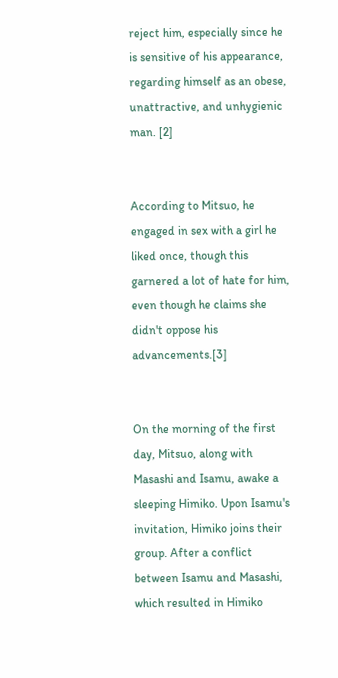reject him, especially since he is sensitive of his appearance, regarding himself as an obese, unattractive, and unhygienic man. [2]


According to Mitsuo, he engaged in sex with a girl he liked once, though this garnered a lot of hate for him, even though he claims she didn't oppose his advancements.[3]


On the morning of the first day, Mitsuo, along with Masashi and Isamu, awake a sleeping Himiko. Upon Isamu's invitation, Himiko joins their group. After a conflict between Isamu and Masashi, which resulted in Himiko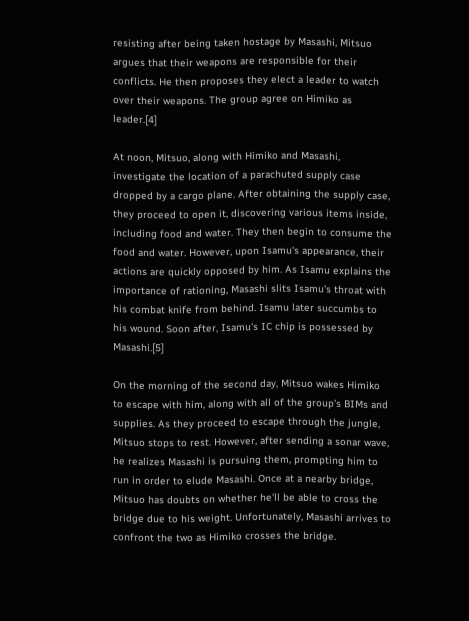resisting after being taken hostage by Masashi, Mitsuo argues that their weapons are responsible for their conflicts. He then proposes they elect a leader to watch over their weapons. The group agree on Himiko as leader.[4]

At noon, Mitsuo, along with Himiko and Masashi, investigate the location of a parachuted supply case dropped by a cargo plane. After obtaining the supply case, they proceed to open it, discovering various items inside, including food and water. They then begin to consume the food and water. However, upon Isamu's appearance, their actions are quickly opposed by him. As Isamu explains the importance of rationing, Masashi slits Isamu's throat with his combat knife from behind. Isamu later succumbs to his wound. Soon after, Isamu's IC chip is possessed by Masashi.[5]

On the morning of the second day, Mitsuo wakes Himiko to escape with him, along with all of the group's BIMs and supplies. As they proceed to escape through the jungle, Mitsuo stops to rest. However, after sending a sonar wave, he realizes Masashi is pursuing them, prompting him to run in order to elude Masashi. Once at a nearby bridge, Mitsuo has doubts on whether he'll be able to cross the bridge due to his weight. Unfortunately, Masashi arrives to confront the two as Himiko crosses the bridge.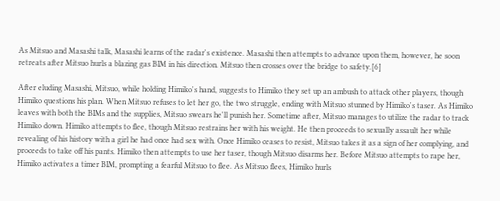As Mitsuo and Masashi talk, Masashi learns of the radar's existence. Masashi then attempts to advance upon them, however, he soon retreats after Mitsuo hurls a blazing gas BIM in his direction. Mitsuo then crosses over the bridge to safety.[6]

After eluding Masashi, Mitsuo, while holding Himiko's hand, suggests to Himiko they set up an ambush to attack other players, though Himiko questions his plan. When Mitsuo refuses to let her go, the two struggle, ending with Mitsuo stunned by Himiko's taser. As Himiko leaves with both the BIMs and the supplies, Mitsuo swears he'll punish her. Sometime after, Mitsuo manages to utilize the radar to track Himiko down. Himiko attempts to flee, though Mitsuo restrains her with his weight. He then proceeds to sexually assault her while revealing of his history with a girl he had once had sex with. Once Himiko ceases to resist, Mitsuo takes it as a sign of her complying, and proceeds to take off his pants. Himiko then attempts to use her taser, though Mitsuo disarms her. Before Mitsuo attempts to rape her, Himiko activates a timer BIM, prompting a fearful Mitsuo to flee. As Mitsuo flees, Himiko hurls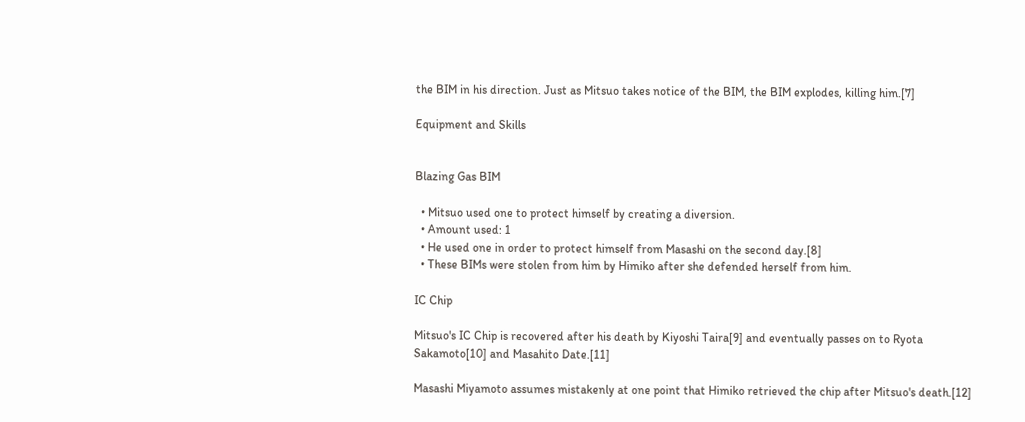the BIM in his direction. Just as Mitsuo takes notice of the BIM, the BIM explodes, killing him.[7]

Equipment and Skills


Blazing Gas BIM

  • Mitsuo used one to protect himself by creating a diversion.
  • Amount used: 1
  • He used one in order to protect himself from Masashi on the second day.[8]
  • These BIMs were stolen from him by Himiko after she defended herself from him.

IC Chip

Mitsuo's IC Chip is recovered after his death by Kiyoshi Taira[9] and eventually passes on to Ryota Sakamoto[10] and Masahito Date.[11]

Masashi Miyamoto assumes mistakenly at one point that Himiko retrieved the chip after Mitsuo's death.[12]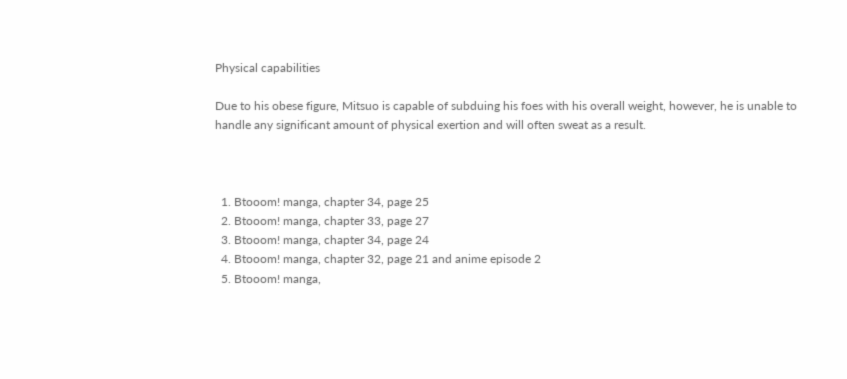Physical capabilities

Due to his obese figure, Mitsuo is capable of subduing his foes with his overall weight, however, he is unable to handle any significant amount of physical exertion and will often sweat as a result.



  1. Btooom! manga, chapter 34, page 25
  2. Btooom! manga, chapter 33, page 27
  3. Btooom! manga, chapter 34, page 24
  4. Btooom! manga, chapter 32, page 21 and anime episode 2
  5. Btooom! manga,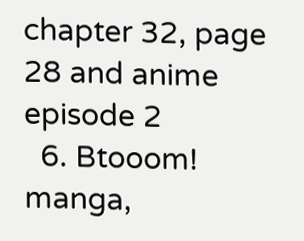chapter 32, page 28 and anime episode 2
  6. Btooom! manga,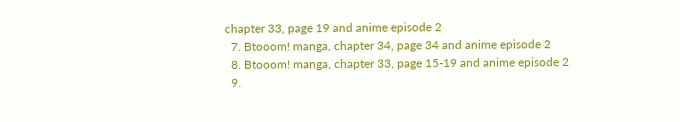chapter 33, page 19 and anime episode 2
  7. Btooom! manga, chapter 34, page 34 and anime episode 2
  8. Btooom! manga, chapter 33, page 15-19 and anime episode 2
  9.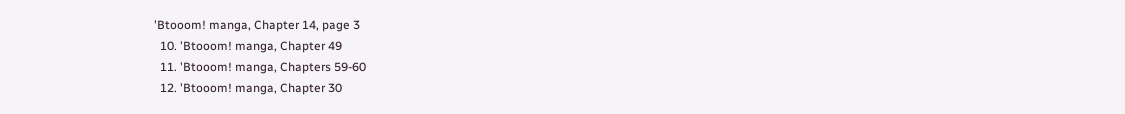'Btooom! manga, Chapter 14, page 3
  10. 'Btooom! manga, Chapter 49
  11. 'Btooom! manga, Chapters 59-60
  12. 'Btooom! manga, Chapter 30